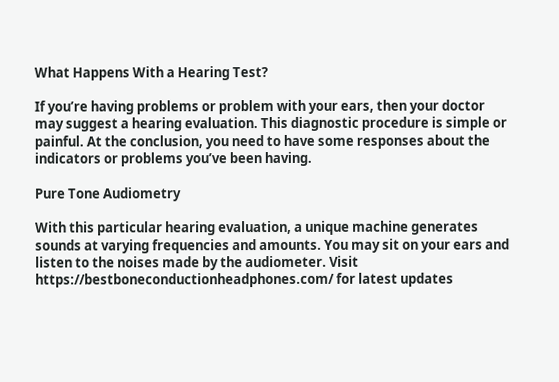What Happens With a Hearing Test?

If you’re having problems or problem with your ears, then your doctor may suggest a hearing evaluation. This diagnostic procedure is simple or painful. At the conclusion, you need to have some responses about the indicators or problems you’ve been having.

Pure Tone Audiometry

With this particular hearing evaluation, a unique machine generates sounds at varying frequencies and amounts. You may sit on your ears and listen to the noises made by the audiometer. Visit https://bestboneconductionheadphones.com/ for latest updates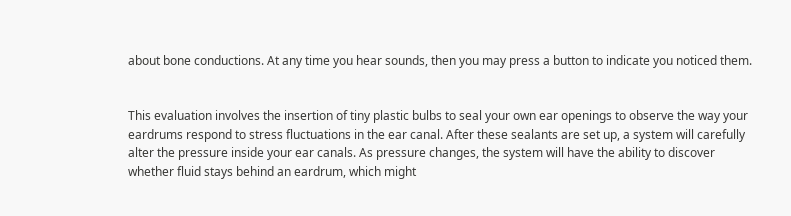about bone conductions. At any time you hear sounds, then you may press a button to indicate you noticed them.


This evaluation involves the insertion of tiny plastic bulbs to seal your own ear openings to observe the way your eardrums respond to stress fluctuations in the ear canal. After these sealants are set up, a system will carefully alter the pressure inside your ear canals. As pressure changes, the system will have the ability to discover whether fluid stays behind an eardrum, which might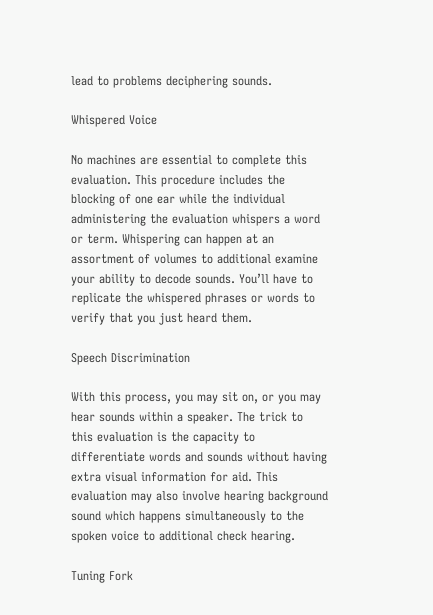lead to problems deciphering sounds.

Whispered Voice

No machines are essential to complete this evaluation. This procedure includes the blocking of one ear while the individual administering the evaluation whispers a word or term. Whispering can happen at an assortment of volumes to additional examine your ability to decode sounds. You’ll have to replicate the whispered phrases or words to verify that you just heard them.

Speech Discrimination

With this process, you may sit on, or you may hear sounds within a speaker. The trick to this evaluation is the capacity to differentiate words and sounds without having extra visual information for aid. This evaluation may also involve hearing background sound which happens simultaneously to the spoken voice to additional check hearing.

Tuning Fork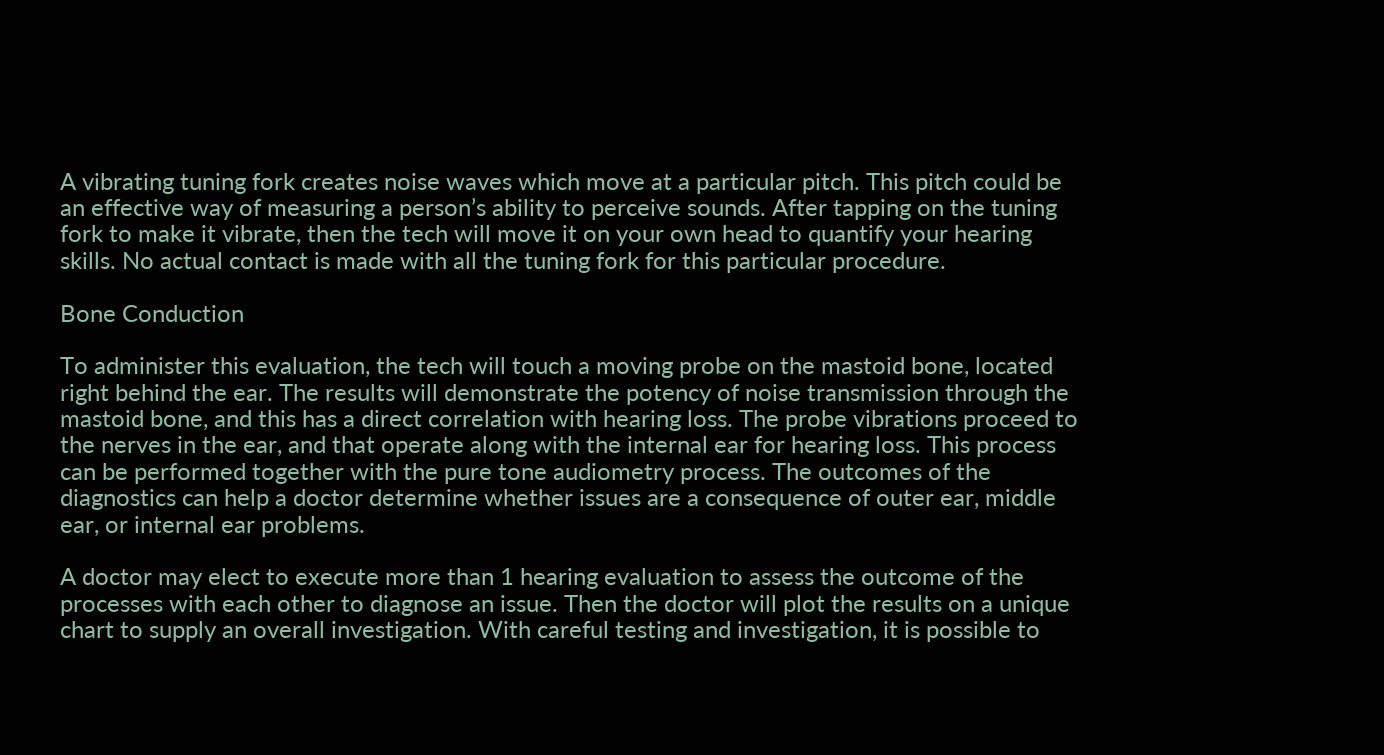A vibrating tuning fork creates noise waves which move at a particular pitch. This pitch could be an effective way of measuring a person’s ability to perceive sounds. After tapping on the tuning fork to make it vibrate, then the tech will move it on your own head to quantify your hearing skills. No actual contact is made with all the tuning fork for this particular procedure.

Bone Conduction

To administer this evaluation, the tech will touch a moving probe on the mastoid bone, located right behind the ear. The results will demonstrate the potency of noise transmission through the mastoid bone, and this has a direct correlation with hearing loss. The probe vibrations proceed to the nerves in the ear, and that operate along with the internal ear for hearing loss. This process can be performed together with the pure tone audiometry process. The outcomes of the diagnostics can help a doctor determine whether issues are a consequence of outer ear, middle ear, or internal ear problems.

A doctor may elect to execute more than 1 hearing evaluation to assess the outcome of the processes with each other to diagnose an issue. Then the doctor will plot the results on a unique chart to supply an overall investigation. With careful testing and investigation, it is possible to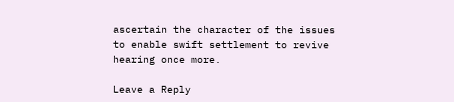ascertain the character of the issues to enable swift settlement to revive hearing once more.

Leave a Reply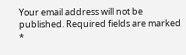Your email address will not be published. Required fields are marked *